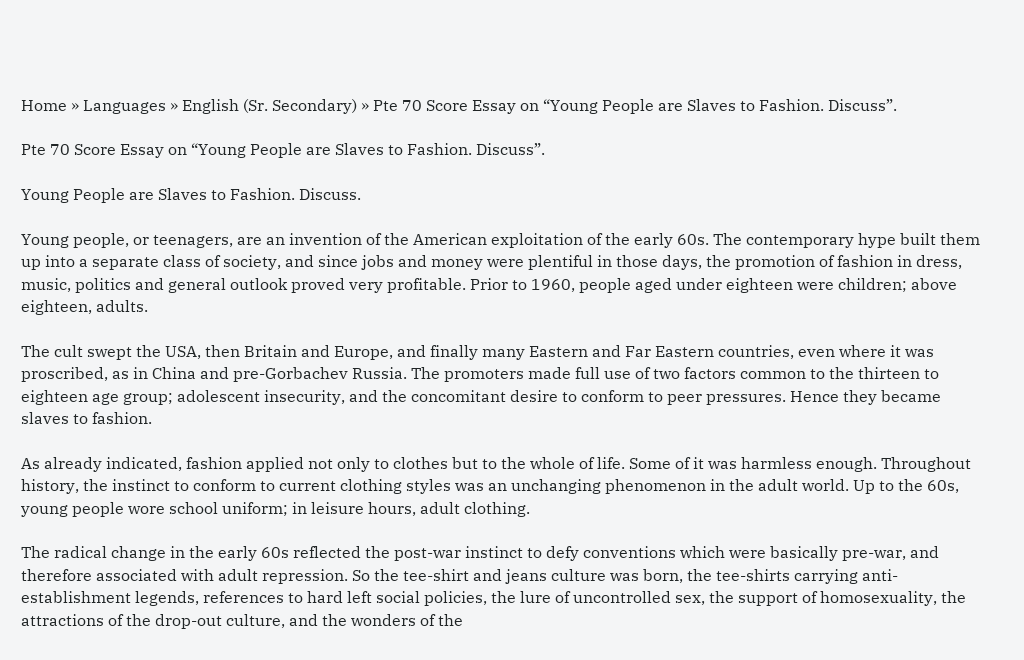Home » Languages » English (Sr. Secondary) » Pte 70 Score Essay on “Young People are Slaves to Fashion. Discuss”.

Pte 70 Score Essay on “Young People are Slaves to Fashion. Discuss”.

Young People are Slaves to Fashion. Discuss.

Young people, or teenagers, are an invention of the American exploitation of the early 60s. The contemporary hype built them up into a separate class of society, and since jobs and money were plentiful in those days, the promotion of fashion in dress, music, politics and general outlook proved very profitable. Prior to 1960, people aged under eighteen were children; above eighteen, adults.

The cult swept the USA, then Britain and Europe, and finally many Eastern and Far Eastern countries, even where it was proscribed, as in China and pre-Gorbachev Russia. The promoters made full use of two factors common to the thirteen to eighteen age group; adolescent insecurity, and the concomitant desire to conform to peer pressures. Hence they became slaves to fashion.

As already indicated, fashion applied not only to clothes but to the whole of life. Some of it was harmless enough. Throughout history, the instinct to conform to current clothing styles was an unchanging phenomenon in the adult world. Up to the 60s, young people wore school uniform; in leisure hours, adult clothing.

The radical change in the early 60s reflected the post-war instinct to defy conventions which were basically pre-war, and therefore associated with adult repression. So the tee-shirt and jeans culture was born, the tee-shirts carrying anti-establishment legends, references to hard left social policies, the lure of uncontrolled sex, the support of homosexuality, the attractions of the drop-out culture, and the wonders of the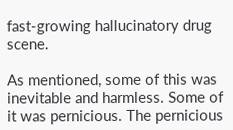fast-growing hallucinatory drug scene.

As mentioned, some of this was inevitable and harmless. Some of it was pernicious. The pernicious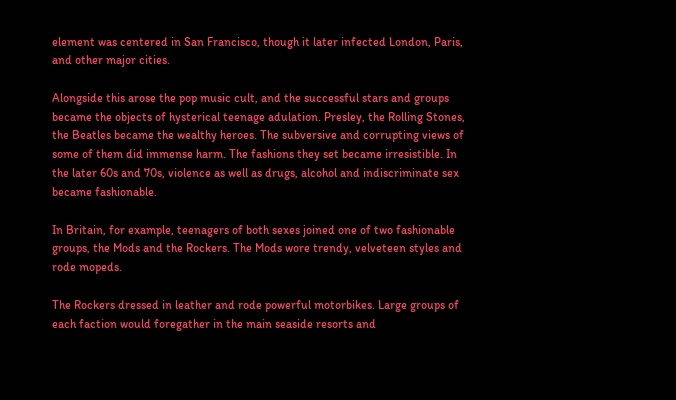element was centered in San Francisco, though it later infected London, Paris, and other major cities.

Alongside this arose the pop music cult, and the successful stars and groups became the objects of hysterical teenage adulation. Presley, the Rolling Stones, the Beatles became the wealthy heroes. The subversive and corrupting views of some of them did immense harm. The fashions they set became irresistible. In the later 60s and 70s, violence as well as drugs, alcohol and indiscriminate sex became fashionable.

In Britain, for example, teenagers of both sexes joined one of two fashionable groups, the Mods and the Rockers. The Mods wore trendy, velveteen styles and rode mopeds.

The Rockers dressed in leather and rode powerful motorbikes. Large groups of each faction would foregather in the main seaside resorts and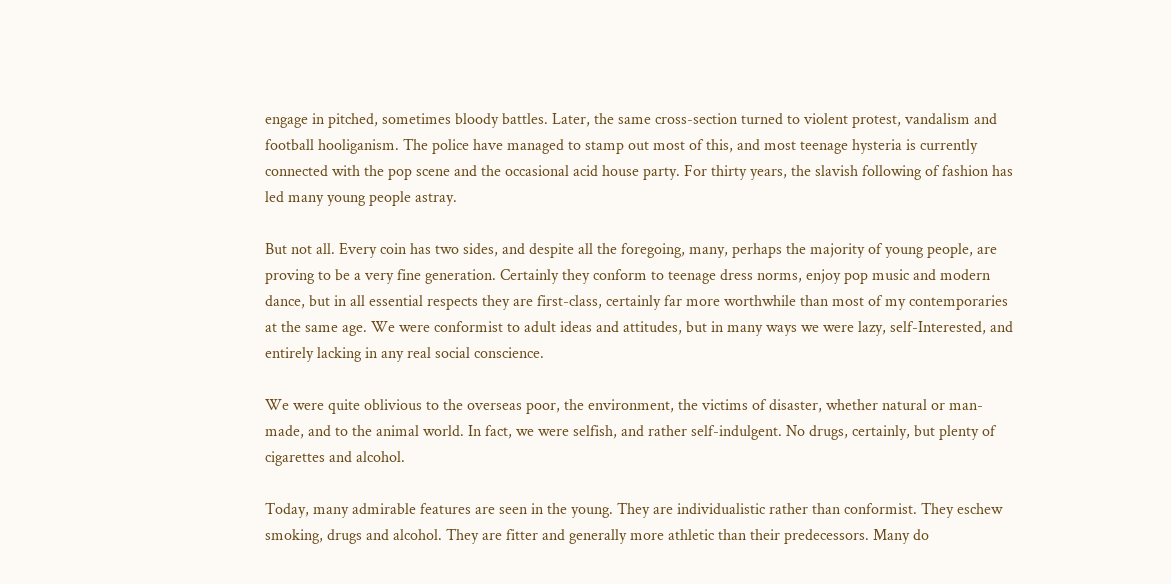engage in pitched, sometimes bloody battles. Later, the same cross-section turned to violent protest, vandalism and football hooliganism. The police have managed to stamp out most of this, and most teenage hysteria is currently connected with the pop scene and the occasional acid house party. For thirty years, the slavish following of fashion has led many young people astray.

But not all. Every coin has two sides, and despite all the foregoing, many, perhaps the majority of young people, are proving to be a very fine generation. Certainly they conform to teenage dress norms, enjoy pop music and modern dance, but in all essential respects they are first-class, certainly far more worthwhile than most of my contemporaries at the same age. We were conformist to adult ideas and attitudes, but in many ways we were lazy, self-Interested, and entirely lacking in any real social conscience.

We were quite oblivious to the overseas poor, the environment, the victims of disaster, whether natural or man-made, and to the animal world. In fact, we were selfish, and rather self-indulgent. No drugs, certainly, but plenty of cigarettes and alcohol.

Today, many admirable features are seen in the young. They are individualistic rather than conformist. They eschew smoking, drugs and alcohol. They are fitter and generally more athletic than their predecessors. Many do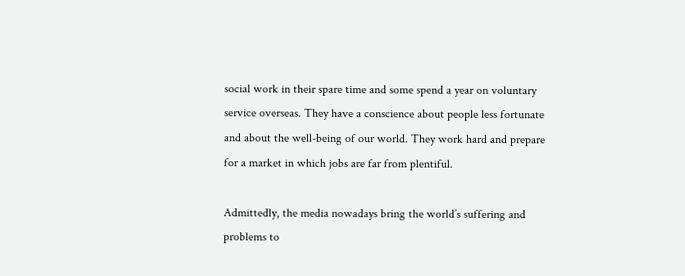social work in their spare time and some spend a year on voluntary service overseas. They have a conscience about people less fortunate and about the well-being of our world. They work hard and prepare for a market in which jobs are far from plentiful.

Admittedly, the media nowadays bring the world’s suffering and problems to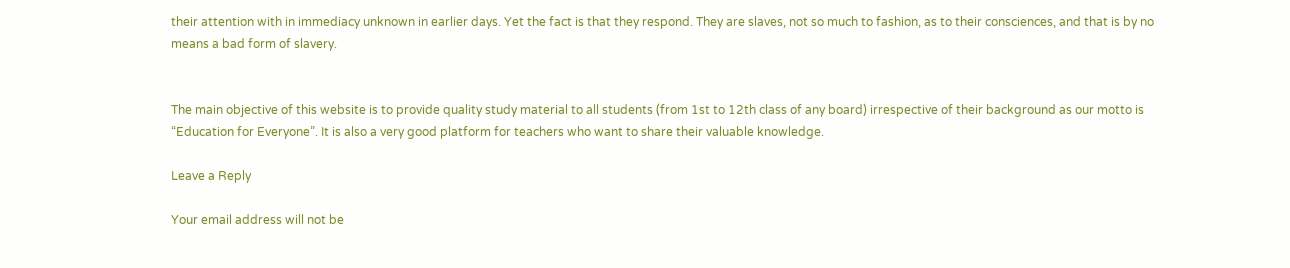their attention with in immediacy unknown in earlier days. Yet the fact is that they respond. They are slaves, not so much to fashion, as to their consciences, and that is by no means a bad form of slavery.


The main objective of this website is to provide quality study material to all students (from 1st to 12th class of any board) irrespective of their background as our motto is “Education for Everyone”. It is also a very good platform for teachers who want to share their valuable knowledge.

Leave a Reply

Your email address will not be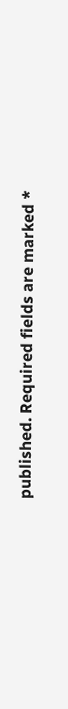published. Required fields are marked *